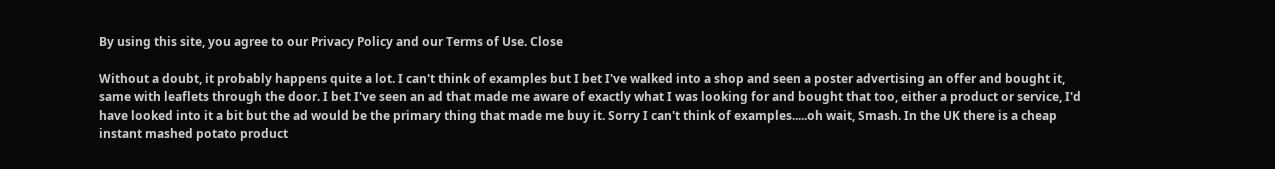By using this site, you agree to our Privacy Policy and our Terms of Use. Close

Without a doubt, it probably happens quite a lot. I can't think of examples but I bet I've walked into a shop and seen a poster advertising an offer and bought it, same with leaflets through the door. I bet I've seen an ad that made me aware of exactly what I was looking for and bought that too, either a product or service, I'd have looked into it a bit but the ad would be the primary thing that made me buy it. Sorry I can't think of examples.....oh wait, Smash. In the UK there is a cheap instant mashed potato product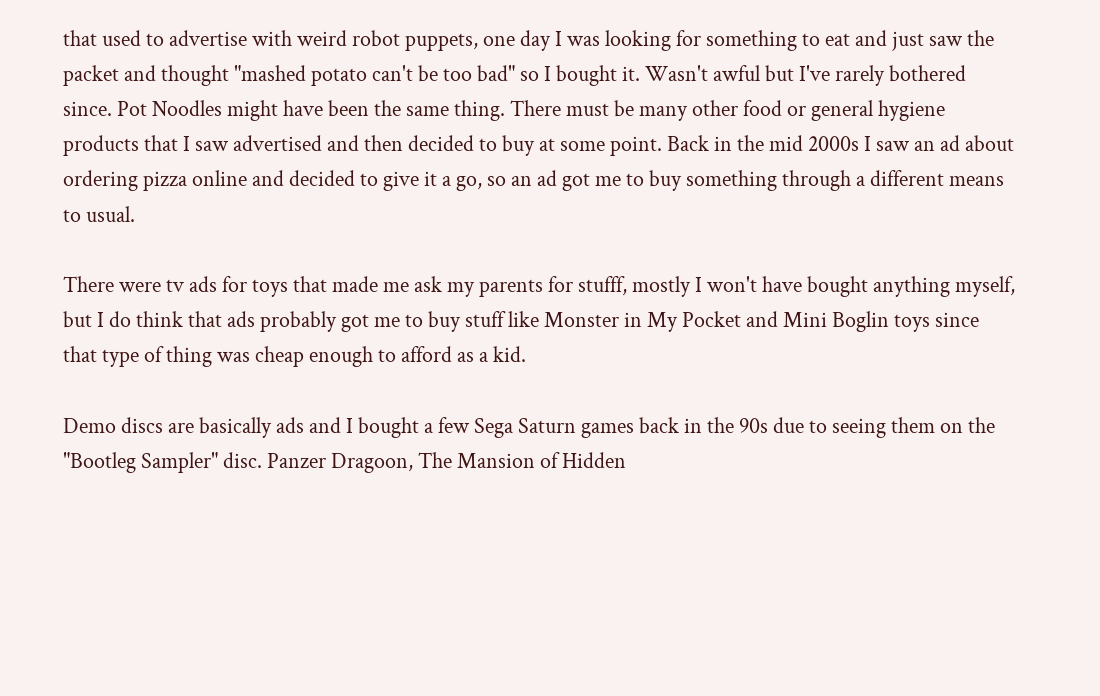that used to advertise with weird robot puppets, one day I was looking for something to eat and just saw the packet and thought "mashed potato can't be too bad" so I bought it. Wasn't awful but I've rarely bothered since. Pot Noodles might have been the same thing. There must be many other food or general hygiene products that I saw advertised and then decided to buy at some point. Back in the mid 2000s I saw an ad about ordering pizza online and decided to give it a go, so an ad got me to buy something through a different means to usual.

There were tv ads for toys that made me ask my parents for stufff, mostly I won't have bought anything myself, but I do think that ads probably got me to buy stuff like Monster in My Pocket and Mini Boglin toys since that type of thing was cheap enough to afford as a kid.

Demo discs are basically ads and I bought a few Sega Saturn games back in the 90s due to seeing them on the "Bootleg Sampler" disc. Panzer Dragoon, The Mansion of Hidden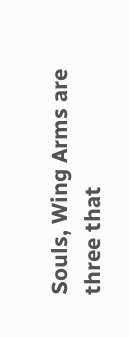Souls, Wing Arms are three that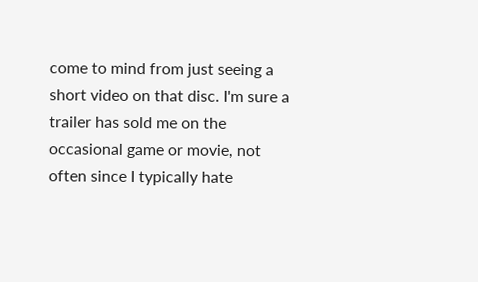come to mind from just seeing a short video on that disc. I'm sure a trailer has sold me on the occasional game or movie, not often since I typically hate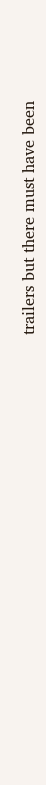trailers but there must have been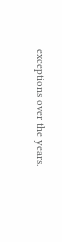exceptions over the years.